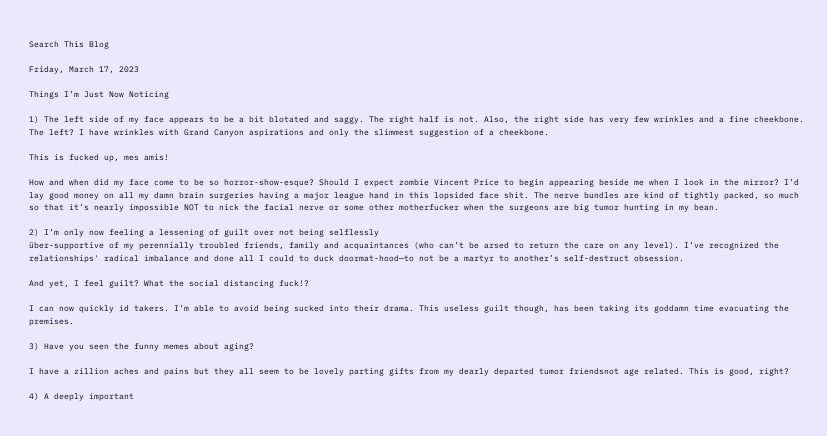Search This Blog

Friday, March 17, 2023

Things I’m Just Now Noticing

1) The left side of my face appears to be a bit blotated and saggy. The right half is not. Also, the right side has very few wrinkles and a fine cheekbone. The left? I have wrinkles with Grand Canyon aspirations and only the slimmest suggestion of a cheekbone.

This is fucked up, mes amis!

How and when did my face come to be so horror-show-esque? Should I expect zombie Vincent Price to begin appearing beside me when I look in the mirror? I’d lay good money on all my damn brain surgeries having a major league hand in this lopsided face shit. The nerve bundles are kind of tightly packed, so much so that it’s nearly impossible NOT to nick the facial nerve or some other motherfucker when the surgeons are big tumor hunting in my bean.

2) I’m only now feeling a lessening of guilt over not being selflessly
über-supportive of my perennially troubled friends, family and acquaintances (who can’t be arsed to return the care on any level). I’ve recognized the relationships' radical imbalance and done all I could to duck doormat-hood—to not be a martyr to another’s self-destruct obsession.

And yet, I feel guilt? What the social distancing fuck!?

I can now quickly id takers. I’m able to avoid being sucked into their drama. This useless guilt though, has been taking its goddamn time evacuating the premises.

3) Have you seen the funny memes about aging?

I have a zillion aches and pains but they all seem to be lovely parting gifts from my dearly departed tumor friendsnot age related. This is good, right?

4) A deeply important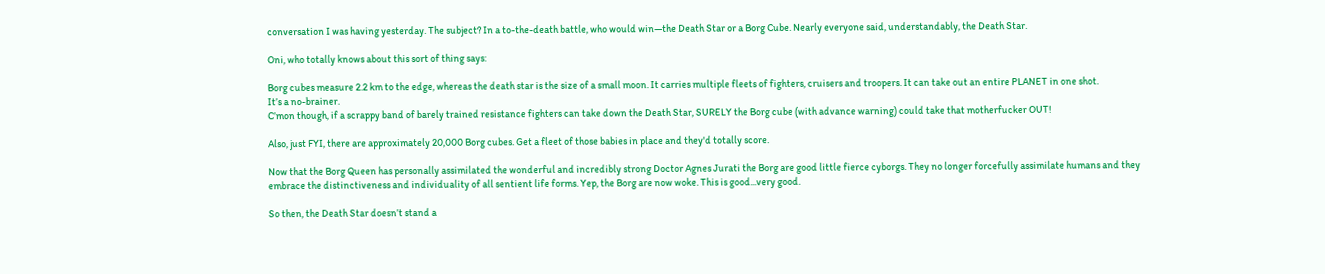conversation I was having yesterday. The subject? In a to-the-death battle, who would win—the Death Star or a Borg Cube. Nearly everyone said, understandably, the Death Star.

Oni, who totally knows about this sort of thing says:

Borg cubes measure 2.2 km to the edge, whereas the death star is the size of a small moon. It carries multiple fleets of fighters, cruisers and troopers. It can take out an entire PLANET in one shot.
It’s a no-brainer.
C’mon though, if a scrappy band of barely trained resistance fighters can take down the Death Star, SURELY the Borg cube (with advance warning) could take that motherfucker OUT!

Also, just FYI, there are approximately 20,000 Borg cubes. Get a fleet of those babies in place and they'd totally score.

Now that the Borg Queen has personally assimilated the wonderful and incredibly strong Doctor Agnes Jurati the Borg are good little fierce cyborgs. They no longer forcefully assimilate humans and they embrace the distinctiveness and individuality of all sentient life forms. Yep, the Borg are now woke. This is good...very good.

So then, the Death Star doesn’t stand a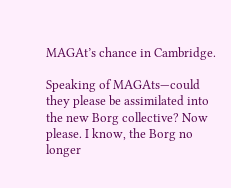MAGAt’s chance in Cambridge.

Speaking of MAGAts—could they please be assimilated into the new Borg collective? Now please. I know, the Borg no longer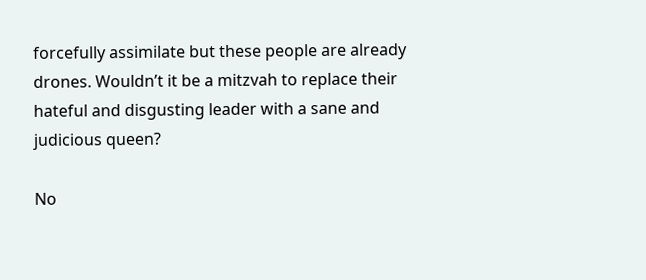forcefully assimilate but these people are already drones. Wouldn’t it be a mitzvah to replace their hateful and disgusting leader with a sane and judicious queen?

No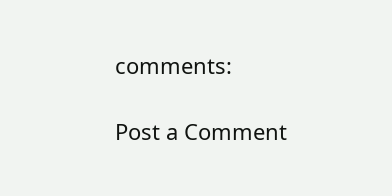comments:

Post a Comment